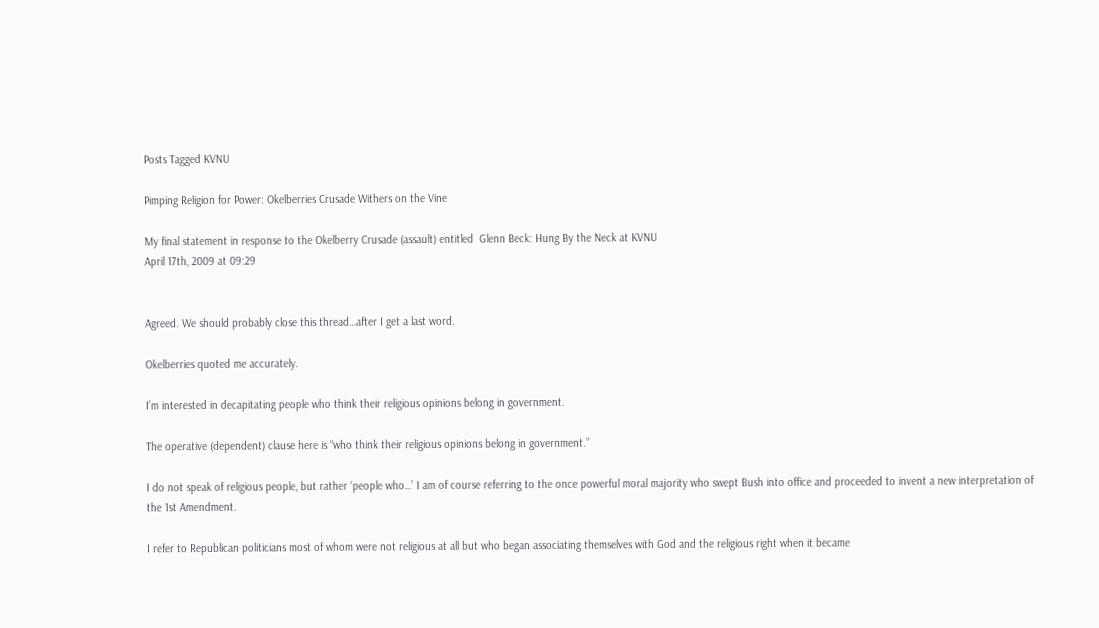Posts Tagged KVNU

Pimping Religion for Power: Okelberries Crusade Withers on the Vine

My final statement in response to the Okelberry Crusade (assault) entitled  Glenn Beck: Hung By the Neck at KVNU
April 17th, 2009 at 09:29


Agreed. We should probably close this thread…after I get a last word.

Okelberries quoted me accurately.

I’m interested in decapitating people who think their religious opinions belong in government.

The operative (dependent) clause here is “who think their religious opinions belong in government.”

I do not speak of religious people, but rather ‘people who…’ I am of course referring to the once powerful moral majority who swept Bush into office and proceeded to invent a new interpretation of the 1st Amendment.

I refer to Republican politicians most of whom were not religious at all but who began associating themselves with God and the religious right when it became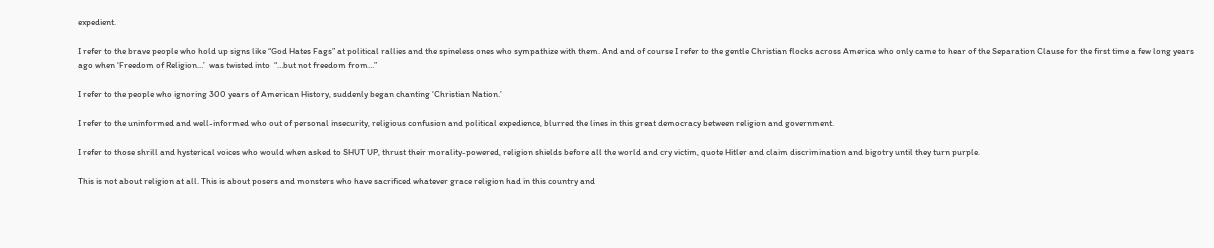expedient.

I refer to the brave people who hold up signs like “God Hates Fags” at political rallies and the spineless ones who sympathize with them. And and of course I refer to the gentle Christian flocks across America who only came to hear of the Separation Clause for the first time a few long years ago when ‘Freedom of Religion…’  was twisted into  “…but not freedom from…”

I refer to the people who ignoring 300 years of American History, suddenly began chanting ‘Christian Nation.’

I refer to the uninformed and well-informed who out of personal insecurity, religious confusion and political expedience, blurred the lines in this great democracy between religion and government.

I refer to those shrill and hysterical voices who would when asked to SHUT UP, thrust their morality-powered, religion shields before all the world and cry victim, quote Hitler and claim discrimination and bigotry until they turn purple.

This is not about religion at all. This is about posers and monsters who have sacrificed whatever grace religion had in this country and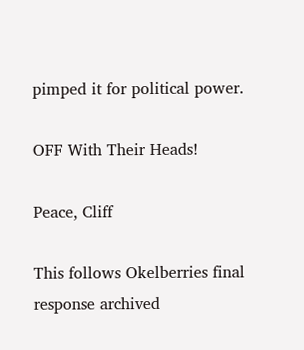pimped it for political power.

OFF With Their Heads!

Peace, Cliff

This follows Okelberries final response archived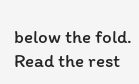below the fold. Read the rest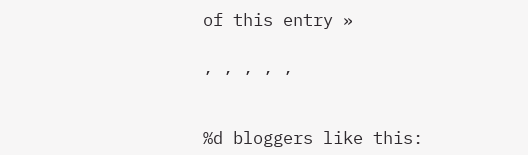of this entry »

, , , , ,


%d bloggers like this: